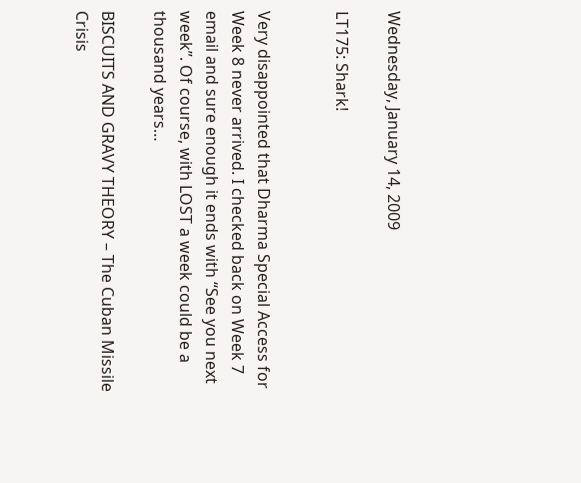Wednesday, January 14, 2009

LT175: Shark!


Very disappointed that Dharma Special Access for Week 8 never arrived. I checked back on Week 7 email and sure enough it ends with “See you next week”. Of course, with LOST a week could be a thousand years…

BISCUITS AND GRAVY THEORY – The Cuban Missile Crisis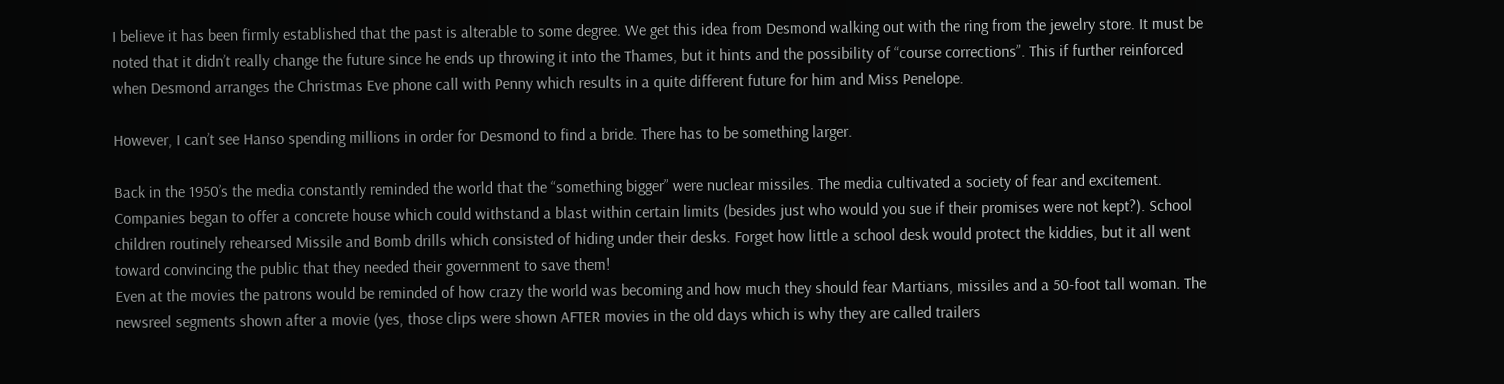I believe it has been firmly established that the past is alterable to some degree. We get this idea from Desmond walking out with the ring from the jewelry store. It must be noted that it didn’t really change the future since he ends up throwing it into the Thames, but it hints and the possibility of “course corrections”. This if further reinforced when Desmond arranges the Christmas Eve phone call with Penny which results in a quite different future for him and Miss Penelope.

However, I can’t see Hanso spending millions in order for Desmond to find a bride. There has to be something larger.

Back in the 1950’s the media constantly reminded the world that the “something bigger” were nuclear missiles. The media cultivated a society of fear and excitement. Companies began to offer a concrete house which could withstand a blast within certain limits (besides just who would you sue if their promises were not kept?). School children routinely rehearsed Missile and Bomb drills which consisted of hiding under their desks. Forget how little a school desk would protect the kiddies, but it all went toward convincing the public that they needed their government to save them!
Even at the movies the patrons would be reminded of how crazy the world was becoming and how much they should fear Martians, missiles and a 50-foot tall woman. The newsreel segments shown after a movie (yes, those clips were shown AFTER movies in the old days which is why they are called trailers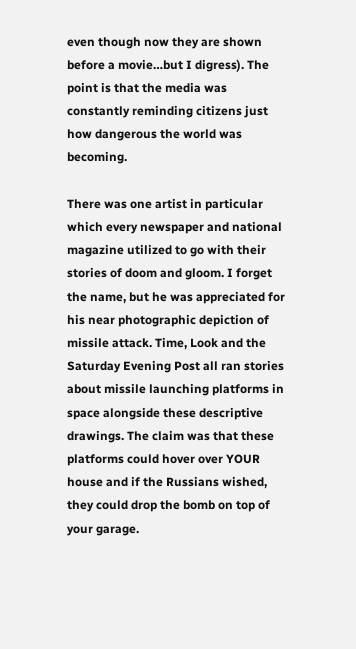even though now they are shown before a movie…but I digress). The point is that the media was constantly reminding citizens just how dangerous the world was becoming.

There was one artist in particular which every newspaper and national magazine utilized to go with their stories of doom and gloom. I forget the name, but he was appreciated for his near photographic depiction of missile attack. Time, Look and the Saturday Evening Post all ran stories about missile launching platforms in space alongside these descriptive drawings. The claim was that these platforms could hover over YOUR house and if the Russians wished, they could drop the bomb on top of your garage.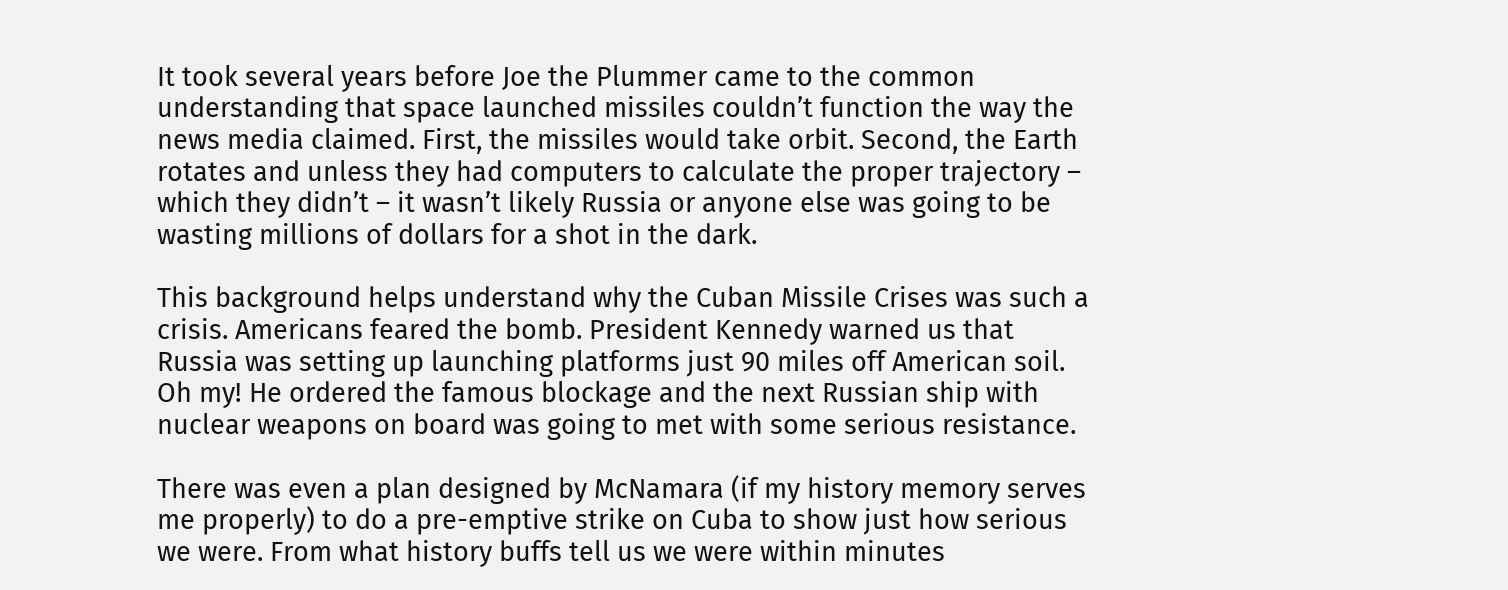It took several years before Joe the Plummer came to the common understanding that space launched missiles couldn’t function the way the news media claimed. First, the missiles would take orbit. Second, the Earth rotates and unless they had computers to calculate the proper trajectory – which they didn’t – it wasn’t likely Russia or anyone else was going to be wasting millions of dollars for a shot in the dark.

This background helps understand why the Cuban Missile Crises was such a crisis. Americans feared the bomb. President Kennedy warned us that Russia was setting up launching platforms just 90 miles off American soil. Oh my! He ordered the famous blockage and the next Russian ship with nuclear weapons on board was going to met with some serious resistance.

There was even a plan designed by McNamara (if my history memory serves me properly) to do a pre-emptive strike on Cuba to show just how serious we were. From what history buffs tell us we were within minutes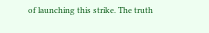of launching this strike. The truth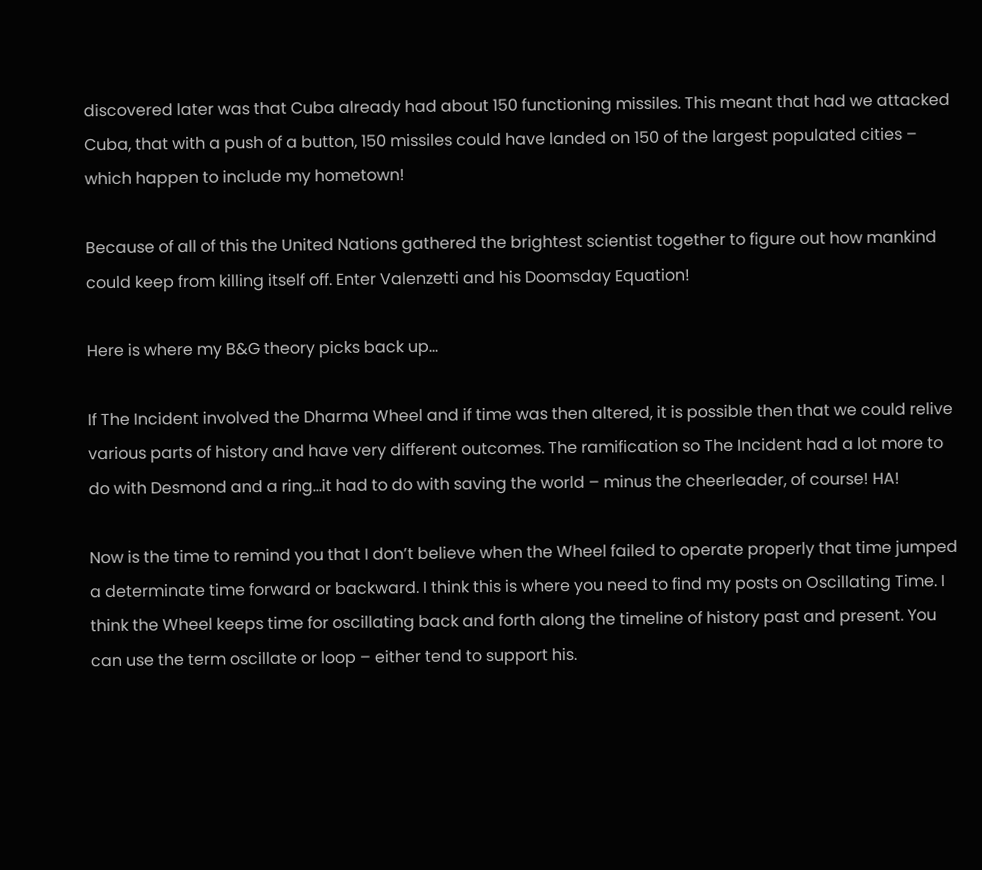discovered later was that Cuba already had about 150 functioning missiles. This meant that had we attacked Cuba, that with a push of a button, 150 missiles could have landed on 150 of the largest populated cities – which happen to include my hometown!

Because of all of this the United Nations gathered the brightest scientist together to figure out how mankind could keep from killing itself off. Enter Valenzetti and his Doomsday Equation!

Here is where my B&G theory picks back up…

If The Incident involved the Dharma Wheel and if time was then altered, it is possible then that we could relive various parts of history and have very different outcomes. The ramification so The Incident had a lot more to do with Desmond and a ring…it had to do with saving the world – minus the cheerleader, of course! HA!

Now is the time to remind you that I don’t believe when the Wheel failed to operate properly that time jumped a determinate time forward or backward. I think this is where you need to find my posts on Oscillating Time. I think the Wheel keeps time for oscillating back and forth along the timeline of history past and present. You can use the term oscillate or loop – either tend to support his.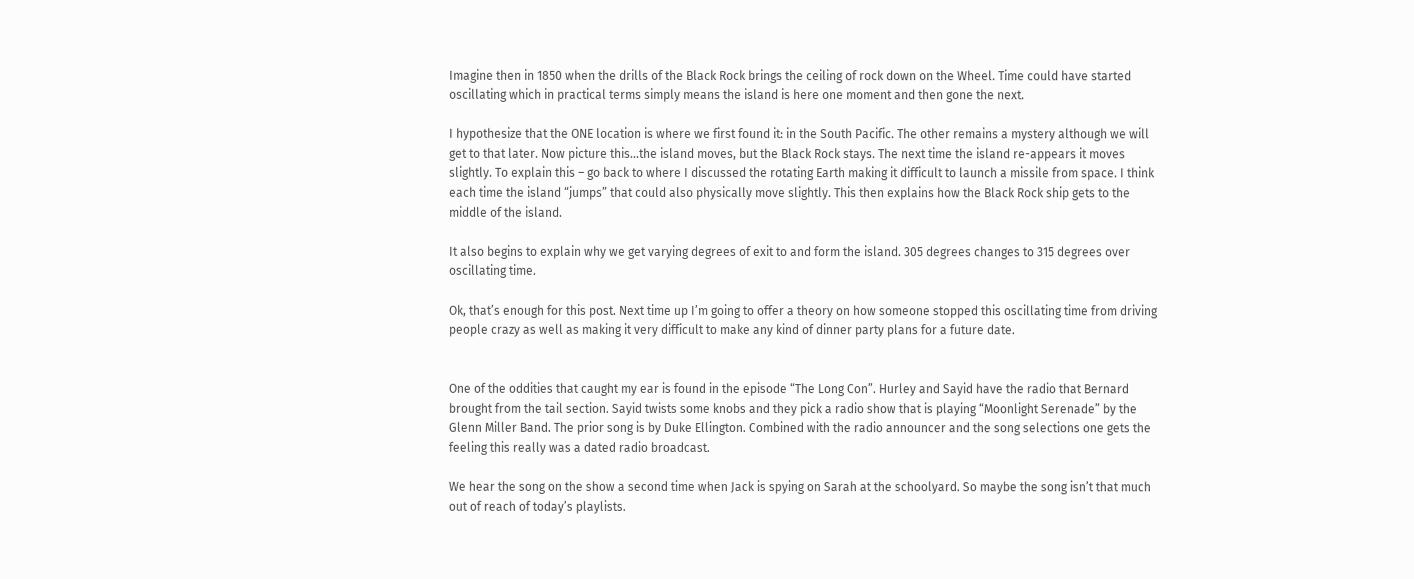Imagine then in 1850 when the drills of the Black Rock brings the ceiling of rock down on the Wheel. Time could have started oscillating which in practical terms simply means the island is here one moment and then gone the next.

I hypothesize that the ONE location is where we first found it: in the South Pacific. The other remains a mystery although we will get to that later. Now picture this…the island moves, but the Black Rock stays. The next time the island re-appears it moves slightly. To explain this – go back to where I discussed the rotating Earth making it difficult to launch a missile from space. I think each time the island “jumps” that could also physically move slightly. This then explains how the Black Rock ship gets to the middle of the island.

It also begins to explain why we get varying degrees of exit to and form the island. 305 degrees changes to 315 degrees over oscillating time.

Ok, that’s enough for this post. Next time up I’m going to offer a theory on how someone stopped this oscillating time from driving people crazy as well as making it very difficult to make any kind of dinner party plans for a future date.


One of the oddities that caught my ear is found in the episode “The Long Con”. Hurley and Sayid have the radio that Bernard brought from the tail section. Sayid twists some knobs and they pick a radio show that is playing “Moonlight Serenade” by the Glenn Miller Band. The prior song is by Duke Ellington. Combined with the radio announcer and the song selections one gets the feeling this really was a dated radio broadcast.

We hear the song on the show a second time when Jack is spying on Sarah at the schoolyard. So maybe the song isn’t that much out of reach of today’s playlists.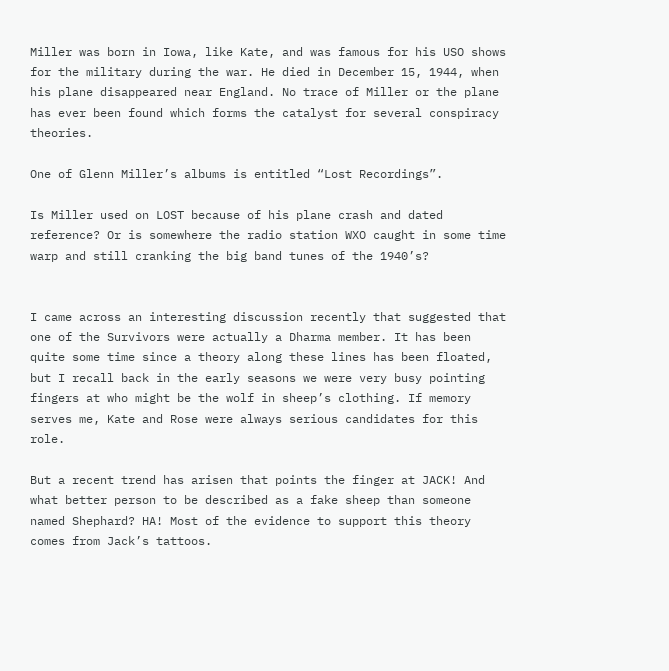Miller was born in Iowa, like Kate, and was famous for his USO shows for the military during the war. He died in December 15, 1944, when his plane disappeared near England. No trace of Miller or the plane has ever been found which forms the catalyst for several conspiracy theories.

One of Glenn Miller’s albums is entitled “Lost Recordings”.

Is Miller used on LOST because of his plane crash and dated reference? Or is somewhere the radio station WXO caught in some time warp and still cranking the big band tunes of the 1940’s?


I came across an interesting discussion recently that suggested that one of the Survivors were actually a Dharma member. It has been quite some time since a theory along these lines has been floated, but I recall back in the early seasons we were very busy pointing fingers at who might be the wolf in sheep’s clothing. If memory serves me, Kate and Rose were always serious candidates for this role.

But a recent trend has arisen that points the finger at JACK! And what better person to be described as a fake sheep than someone named Shephard? HA! Most of the evidence to support this theory comes from Jack’s tattoos.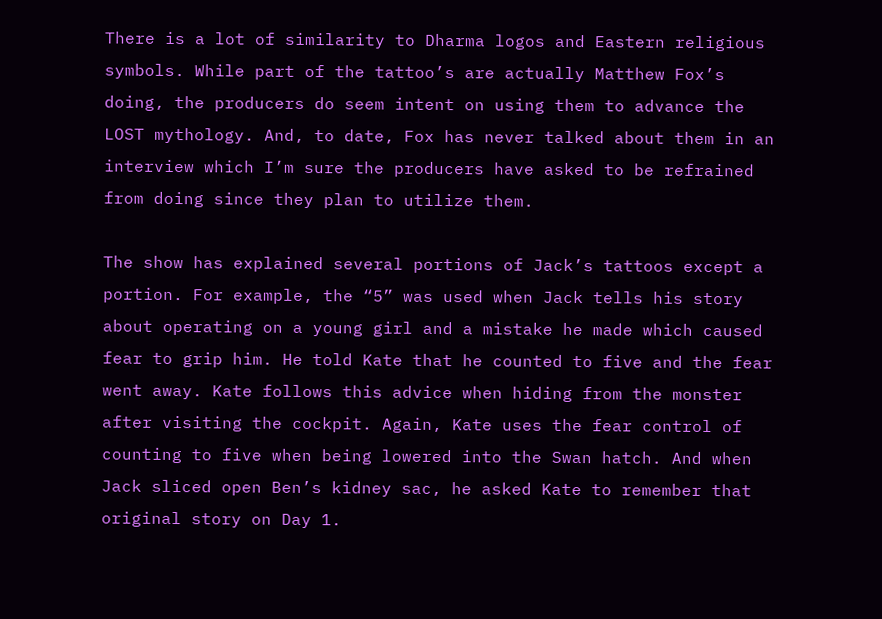There is a lot of similarity to Dharma logos and Eastern religious symbols. While part of the tattoo’s are actually Matthew Fox’s doing, the producers do seem intent on using them to advance the LOST mythology. And, to date, Fox has never talked about them in an interview which I’m sure the producers have asked to be refrained from doing since they plan to utilize them.

The show has explained several portions of Jack’s tattoos except a portion. For example, the “5” was used when Jack tells his story about operating on a young girl and a mistake he made which caused fear to grip him. He told Kate that he counted to five and the fear went away. Kate follows this advice when hiding from the monster after visiting the cockpit. Again, Kate uses the fear control of counting to five when being lowered into the Swan hatch. And when Jack sliced open Ben’s kidney sac, he asked Kate to remember that original story on Day 1.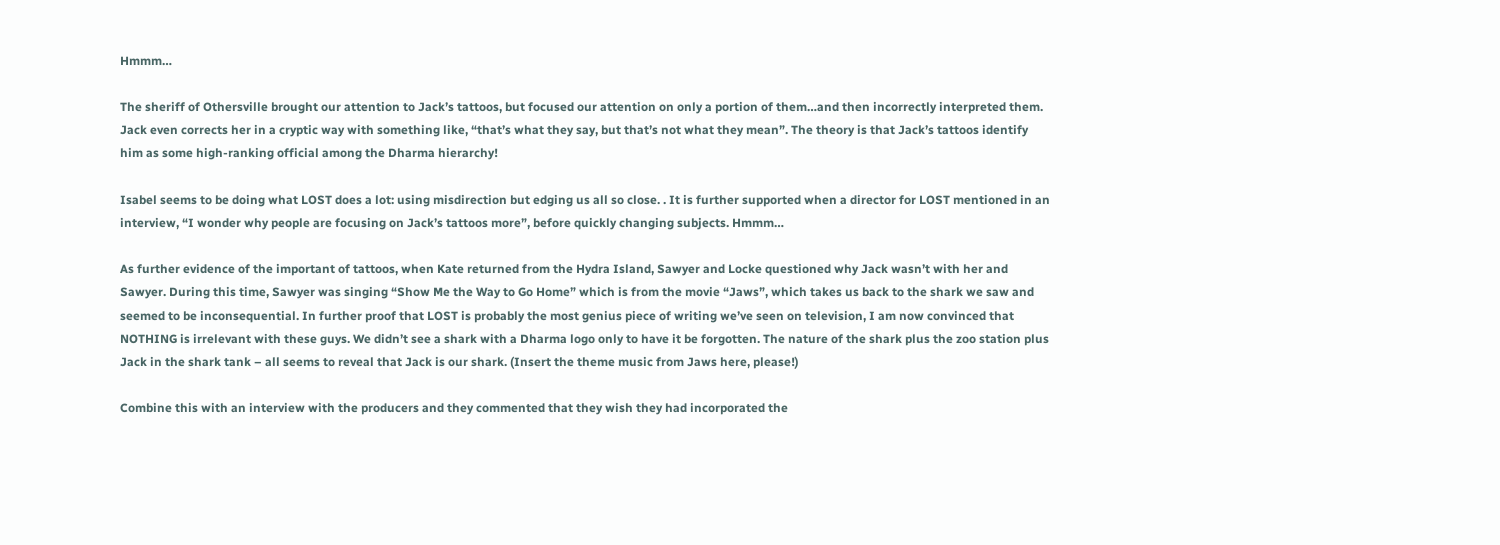Hmmm…

The sheriff of Othersville brought our attention to Jack’s tattoos, but focused our attention on only a portion of them…and then incorrectly interpreted them. Jack even corrects her in a cryptic way with something like, “that’s what they say, but that’s not what they mean”. The theory is that Jack’s tattoos identify him as some high-ranking official among the Dharma hierarchy!

Isabel seems to be doing what LOST does a lot: using misdirection but edging us all so close. . It is further supported when a director for LOST mentioned in an interview, “I wonder why people are focusing on Jack’s tattoos more”, before quickly changing subjects. Hmmm…

As further evidence of the important of tattoos, when Kate returned from the Hydra Island, Sawyer and Locke questioned why Jack wasn’t with her and Sawyer. During this time, Sawyer was singing “Show Me the Way to Go Home” which is from the movie “Jaws”, which takes us back to the shark we saw and seemed to be inconsequential. In further proof that LOST is probably the most genius piece of writing we’ve seen on television, I am now convinced that NOTHING is irrelevant with these guys. We didn’t see a shark with a Dharma logo only to have it be forgotten. The nature of the shark plus the zoo station plus Jack in the shark tank – all seems to reveal that Jack is our shark. (Insert the theme music from Jaws here, please!)

Combine this with an interview with the producers and they commented that they wish they had incorporated the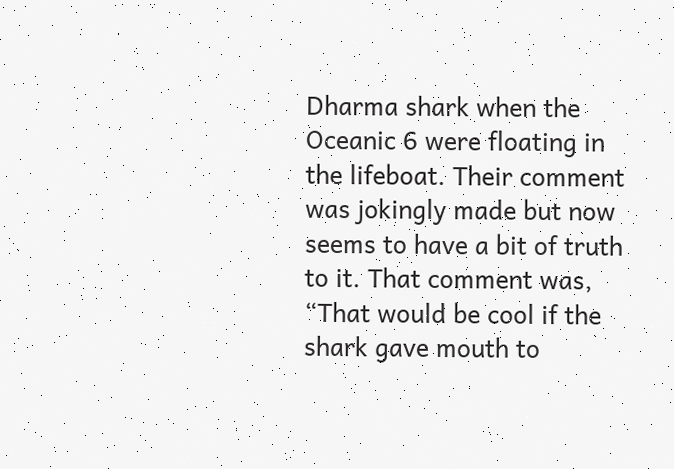Dharma shark when the Oceanic 6 were floating in the lifeboat. Their comment was jokingly made but now seems to have a bit of truth to it. That comment was, “That would be cool if the shark gave mouth to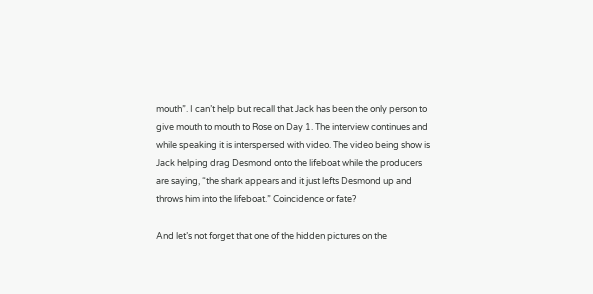mouth”. I can’t help but recall that Jack has been the only person to give mouth to mouth to Rose on Day 1. The interview continues and while speaking it is interspersed with video. The video being show is Jack helping drag Desmond onto the lifeboat while the producers are saying, “the shark appears and it just lefts Desmond up and throws him into the lifeboat.” Coincidence or fate?

And let’s not forget that one of the hidden pictures on the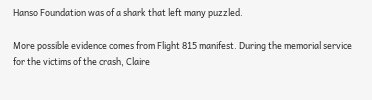Hanso Foundation was of a shark that left many puzzled.

More possible evidence comes from Flight 815 manifest. During the memorial service for the victims of the crash, Claire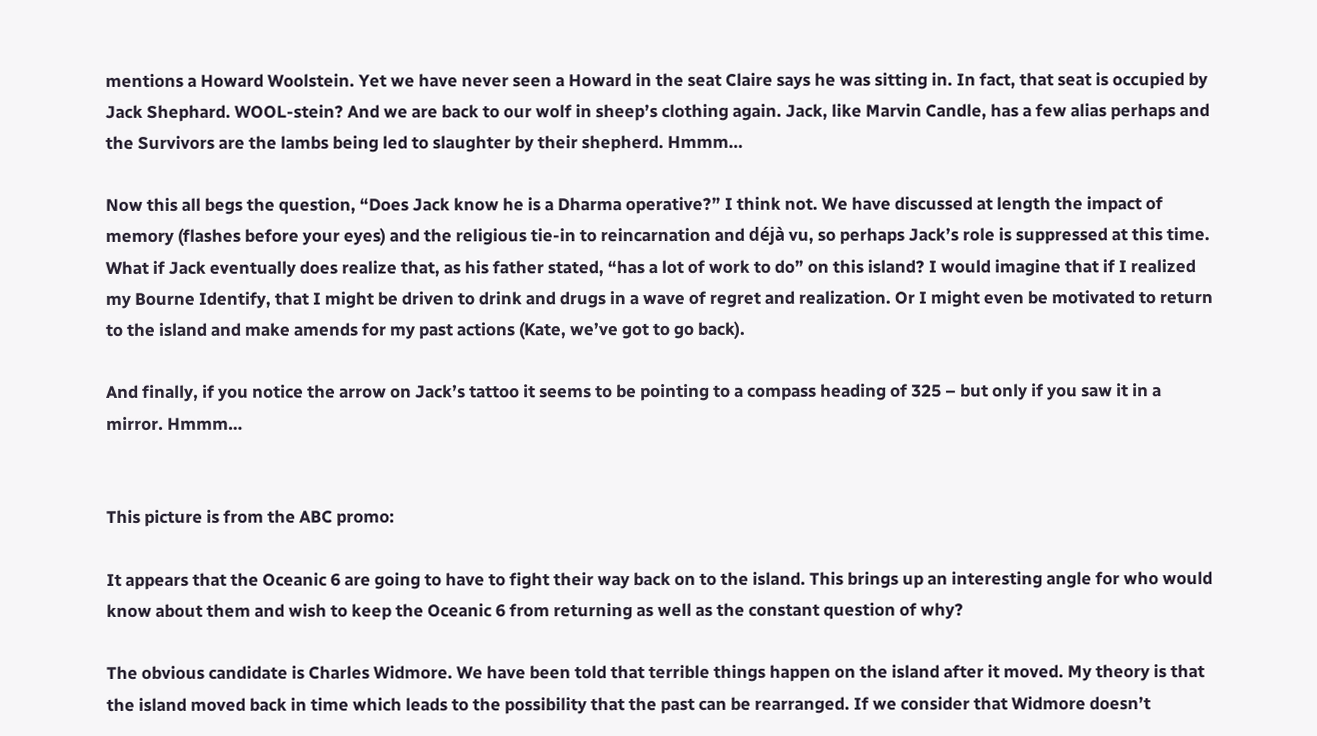mentions a Howard Woolstein. Yet we have never seen a Howard in the seat Claire says he was sitting in. In fact, that seat is occupied by Jack Shephard. WOOL-stein? And we are back to our wolf in sheep’s clothing again. Jack, like Marvin Candle, has a few alias perhaps and the Survivors are the lambs being led to slaughter by their shepherd. Hmmm…

Now this all begs the question, “Does Jack know he is a Dharma operative?” I think not. We have discussed at length the impact of memory (flashes before your eyes) and the religious tie-in to reincarnation and déjà vu, so perhaps Jack’s role is suppressed at this time. What if Jack eventually does realize that, as his father stated, “has a lot of work to do” on this island? I would imagine that if I realized my Bourne Identify, that I might be driven to drink and drugs in a wave of regret and realization. Or I might even be motivated to return to the island and make amends for my past actions (Kate, we’ve got to go back).

And finally, if you notice the arrow on Jack’s tattoo it seems to be pointing to a compass heading of 325 – but only if you saw it in a mirror. Hmmm…


This picture is from the ABC promo:

It appears that the Oceanic 6 are going to have to fight their way back on to the island. This brings up an interesting angle for who would know about them and wish to keep the Oceanic 6 from returning as well as the constant question of why?

The obvious candidate is Charles Widmore. We have been told that terrible things happen on the island after it moved. My theory is that the island moved back in time which leads to the possibility that the past can be rearranged. If we consider that Widmore doesn’t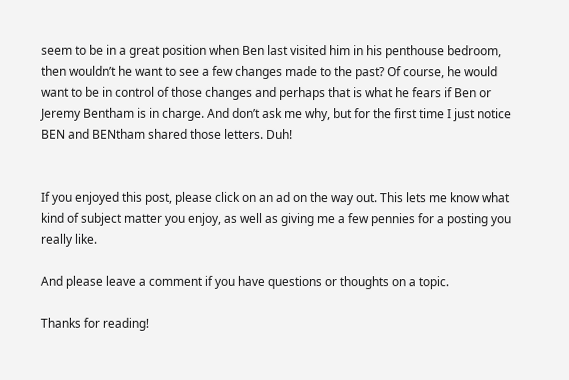seem to be in a great position when Ben last visited him in his penthouse bedroom, then wouldn’t he want to see a few changes made to the past? Of course, he would want to be in control of those changes and perhaps that is what he fears if Ben or Jeremy Bentham is in charge. And don’t ask me why, but for the first time I just notice BEN and BENtham shared those letters. Duh!


If you enjoyed this post, please click on an ad on the way out. This lets me know what kind of subject matter you enjoy, as well as giving me a few pennies for a posting you really like.

And please leave a comment if you have questions or thoughts on a topic.

Thanks for reading!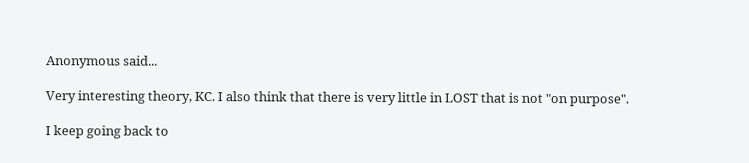Anonymous said...

Very interesting theory, KC. I also think that there is very little in LOST that is not "on purpose".

I keep going back to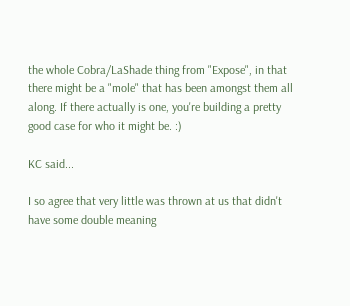the whole Cobra/LaShade thing from "Expose", in that there might be a "mole" that has been amongst them all along. If there actually is one, you're building a pretty good case for who it might be. :)

KC said...

I so agree that very little was thrown at us that didn't have some double meaning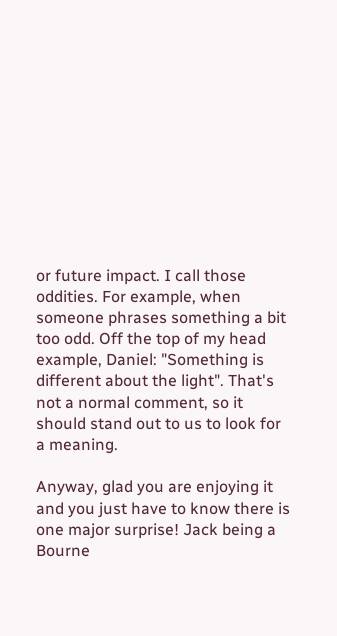or future impact. I call those oddities. For example, when someone phrases something a bit too odd. Off the top of my head example, Daniel: "Something is different about the light". That's not a normal comment, so it should stand out to us to look for a meaning.

Anyway, glad you are enjoying it and you just have to know there is one major surprise! Jack being a Bourne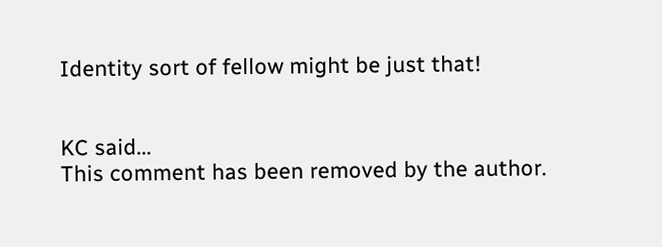Identity sort of fellow might be just that!


KC said...
This comment has been removed by the author.